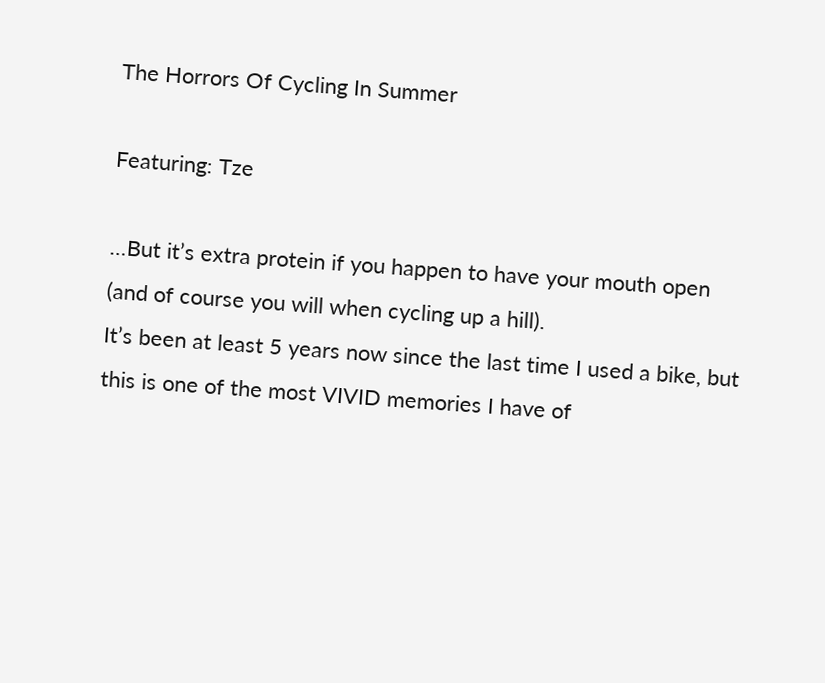The Horrors Of Cycling In Summer

Featuring: Tze

…But it’s extra protein if you happen to have your mouth open (and of course you will when cycling up a hill).
It’s been at least 5 years now since the last time I used a bike, but this is one of the most VIVID memories I have of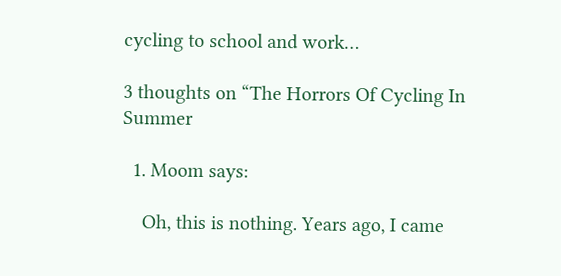cycling to school and work…

3 thoughts on “The Horrors Of Cycling In Summer

  1. Moom says:

    Oh, this is nothing. Years ago, I came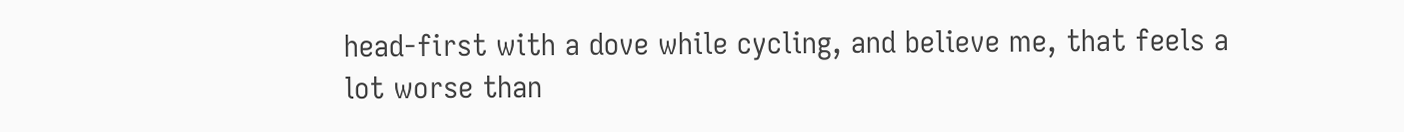head-first with a dove while cycling, and believe me, that feels a lot worse than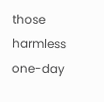those harmless one-day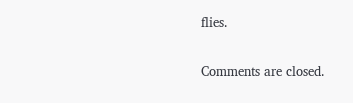flies.

Comments are closed.